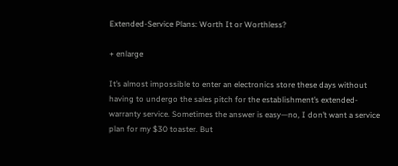Extended-Service Plans: Worth It or Worthless?

+ enlarge

It’s almost impossible to enter an electronics store these days without having to undergo the sales pitch for the establishment’s extended-warranty service. Sometimes the answer is easy—no, I don’t want a service plan for my $30 toaster. But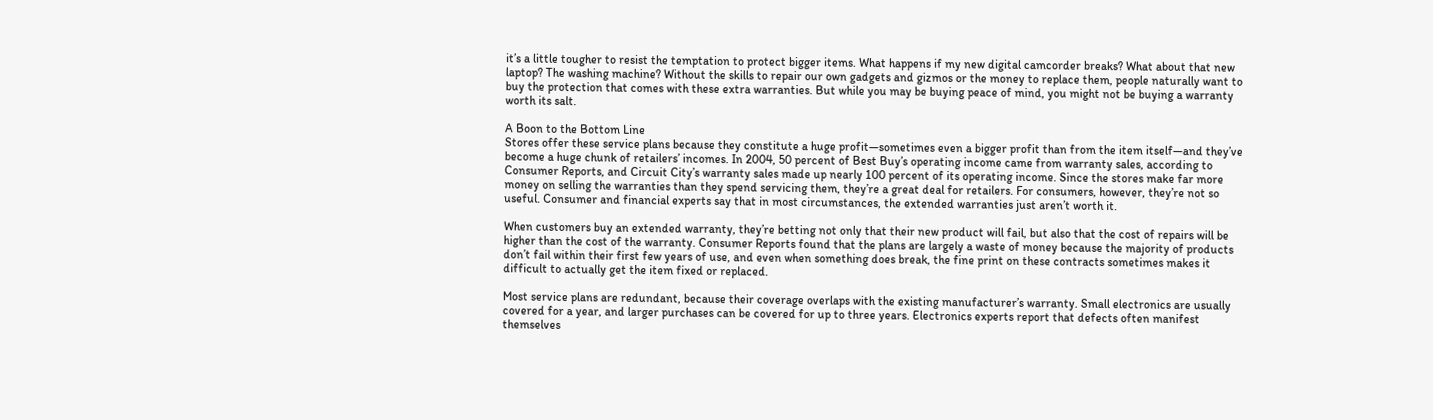it’s a little tougher to resist the temptation to protect bigger items. What happens if my new digital camcorder breaks? What about that new laptop? The washing machine? Without the skills to repair our own gadgets and gizmos or the money to replace them, people naturally want to buy the protection that comes with these extra warranties. But while you may be buying peace of mind, you might not be buying a warranty worth its salt.

A Boon to the Bottom Line
Stores offer these service plans because they constitute a huge profit—sometimes even a bigger profit than from the item itself—and they’ve become a huge chunk of retailers’ incomes. In 2004, 50 percent of Best Buy’s operating income came from warranty sales, according to Consumer Reports, and Circuit City’s warranty sales made up nearly 100 percent of its operating income. Since the stores make far more money on selling the warranties than they spend servicing them, they’re a great deal for retailers. For consumers, however, they’re not so useful. Consumer and financial experts say that in most circumstances, the extended warranties just aren’t worth it.

When customers buy an extended warranty, they’re betting not only that their new product will fail, but also that the cost of repairs will be higher than the cost of the warranty. Consumer Reports found that the plans are largely a waste of money because the majority of products don’t fail within their first few years of use, and even when something does break, the fine print on these contracts sometimes makes it difficult to actually get the item fixed or replaced.

Most service plans are redundant, because their coverage overlaps with the existing manufacturer’s warranty. Small electronics are usually covered for a year, and larger purchases can be covered for up to three years. Electronics experts report that defects often manifest themselves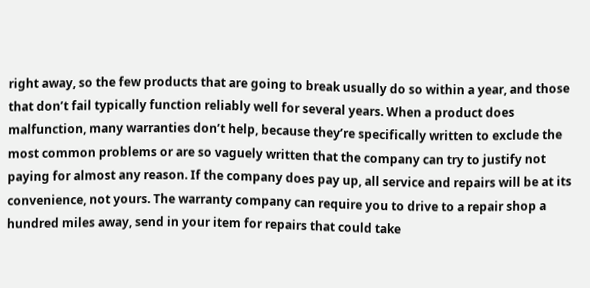right away, so the few products that are going to break usually do so within a year, and those that don’t fail typically function reliably well for several years. When a product does malfunction, many warranties don’t help, because they’re specifically written to exclude the most common problems or are so vaguely written that the company can try to justify not paying for almost any reason. If the company does pay up, all service and repairs will be at its convenience, not yours. The warranty company can require you to drive to a repair shop a hundred miles away, send in your item for repairs that could take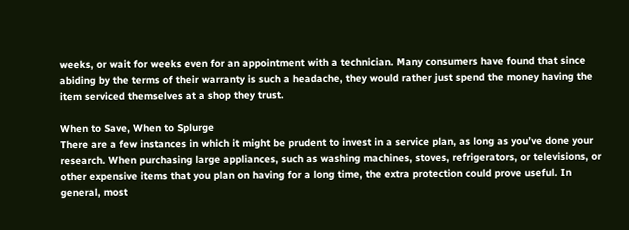weeks, or wait for weeks even for an appointment with a technician. Many consumers have found that since abiding by the terms of their warranty is such a headache, they would rather just spend the money having the item serviced themselves at a shop they trust.

When to Save, When to Splurge
There are a few instances in which it might be prudent to invest in a service plan, as long as you’ve done your research. When purchasing large appliances, such as washing machines, stoves, refrigerators, or televisions, or other expensive items that you plan on having for a long time, the extra protection could prove useful. In general, most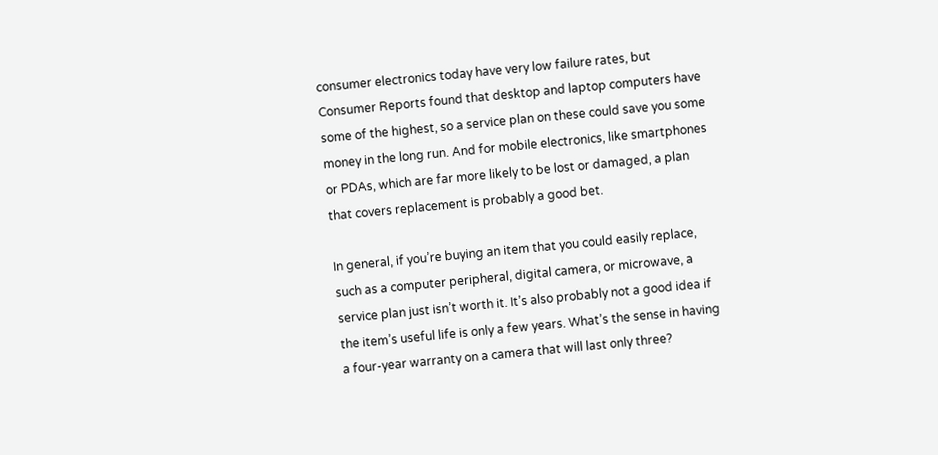consumer electronics today have very low failure rates, but Consumer Reports found that desktop and laptop computers have some of the highest, so a service plan on these could save you some money in the long run. And for mobile electronics, like smartphones or PDAs, which are far more likely to be lost or damaged, a plan that covers replacement is probably a good bet.

In general, if you’re buying an item that you could easily replace, such as a computer peripheral, digital camera, or microwave, a service plan just isn’t worth it. It’s also probably not a good idea if the item’s useful life is only a few years. What’s the sense in having a four-year warranty on a camera that will last only three?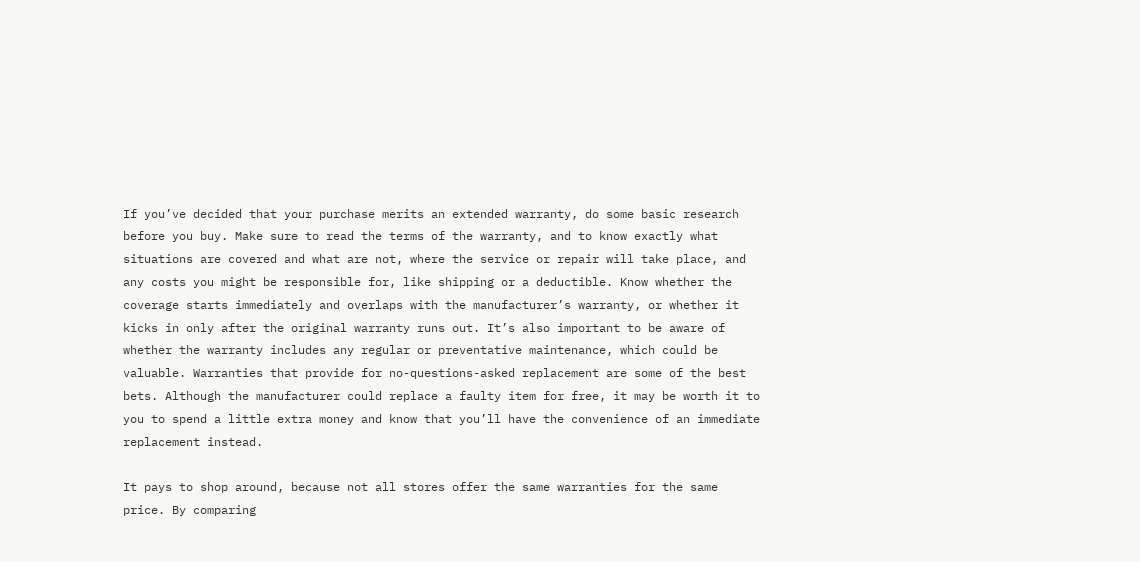If you’ve decided that your purchase merits an extended warranty, do some basic research before you buy. Make sure to read the terms of the warranty, and to know exactly what situations are covered and what are not, where the service or repair will take place, and any costs you might be responsible for, like shipping or a deductible. Know whether the coverage starts immediately and overlaps with the manufacturer’s warranty, or whether it kicks in only after the original warranty runs out. It’s also important to be aware of whether the warranty includes any regular or preventative maintenance, which could be valuable. Warranties that provide for no-questions-asked replacement are some of the best bets. Although the manufacturer could replace a faulty item for free, it may be worth it to you to spend a little extra money and know that you’ll have the convenience of an immediate replacement instead.

It pays to shop around, because not all stores offer the same warranties for the same price. By comparing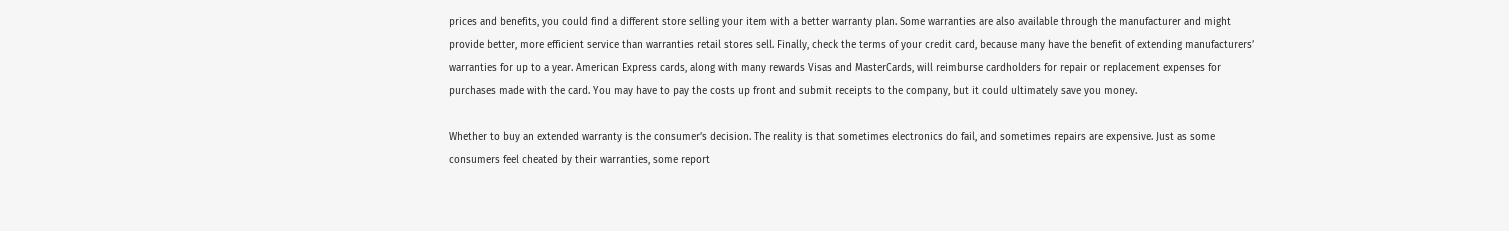prices and benefits, you could find a different store selling your item with a better warranty plan. Some warranties are also available through the manufacturer and might provide better, more efficient service than warranties retail stores sell. Finally, check the terms of your credit card, because many have the benefit of extending manufacturers’ warranties for up to a year. American Express cards, along with many rewards Visas and MasterCards, will reimburse cardholders for repair or replacement expenses for purchases made with the card. You may have to pay the costs up front and submit receipts to the company, but it could ultimately save you money.

Whether to buy an extended warranty is the consumer’s decision. The reality is that sometimes electronics do fail, and sometimes repairs are expensive. Just as some consumers feel cheated by their warranties, some report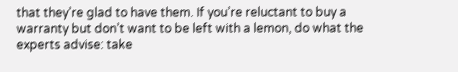that they’re glad to have them. If you’re reluctant to buy a warranty but don’t want to be left with a lemon, do what the experts advise: take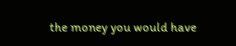the money you would have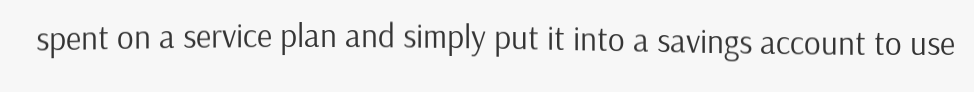spent on a service plan and simply put it into a savings account to use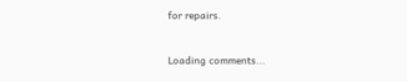for repairs.


Loading comments...